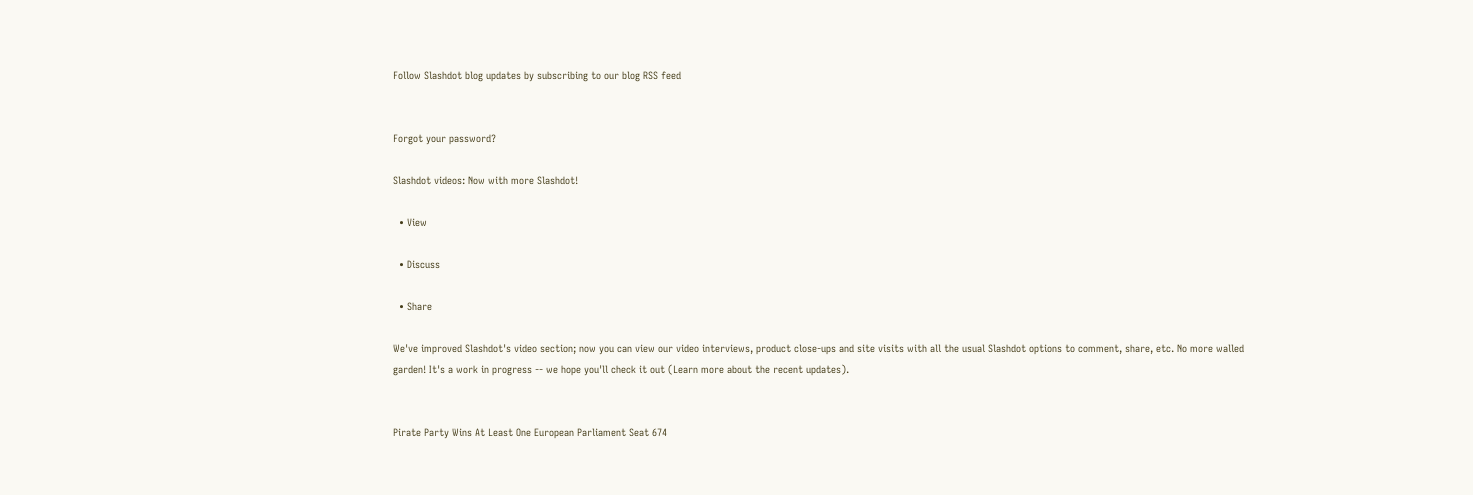Follow Slashdot blog updates by subscribing to our blog RSS feed


Forgot your password?

Slashdot videos: Now with more Slashdot!

  • View

  • Discuss

  • Share

We've improved Slashdot's video section; now you can view our video interviews, product close-ups and site visits with all the usual Slashdot options to comment, share, etc. No more walled garden! It's a work in progress -- we hope you'll check it out (Learn more about the recent updates).


Pirate Party Wins At Least One European Parliament Seat 674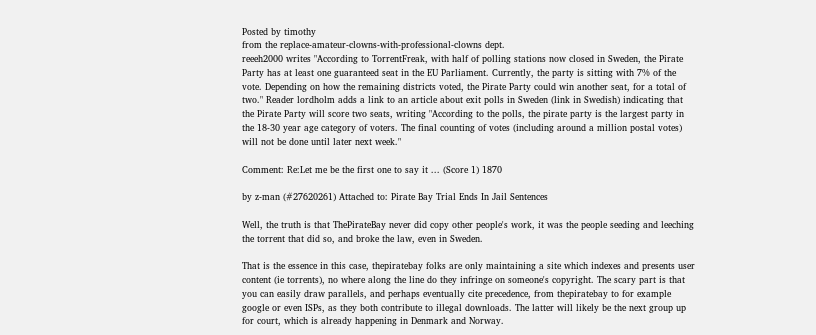Posted by timothy
from the replace-amateur-clowns-with-professional-clowns dept.
reeeh2000 writes "According to TorrentFreak, with half of polling stations now closed in Sweden, the Pirate Party has at least one guaranteed seat in the EU Parliament. Currently, the party is sitting with 7% of the vote. Depending on how the remaining districts voted, the Pirate Party could win another seat, for a total of two." Reader lordholm adds a link to an article about exit polls in Sweden (link in Swedish) indicating that the Pirate Party will score two seats, writing "According to the polls, the pirate party is the largest party in the 18-30 year age category of voters. The final counting of votes (including around a million postal votes) will not be done until later next week."

Comment: Re:Let me be the first one to say it ... (Score 1) 1870

by z-man (#27620261) Attached to: Pirate Bay Trial Ends In Jail Sentences

Well, the truth is that ThePirateBay never did copy other people's work, it was the people seeding and leeching the torrent that did so, and broke the law, even in Sweden.

That is the essence in this case, thepiratebay folks are only maintaining a site which indexes and presents user content (ie torrents), no where along the line do they infringe on someone's copyright. The scary part is that you can easily draw parallels, and perhaps eventually cite precedence, from thepiratebay to for example google or even ISPs, as they both contribute to illegal downloads. The latter will likely be the next group up for court, which is already happening in Denmark and Norway.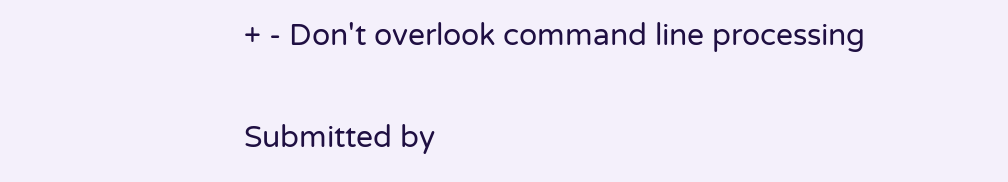+ - Don't overlook command line processing

Submitted by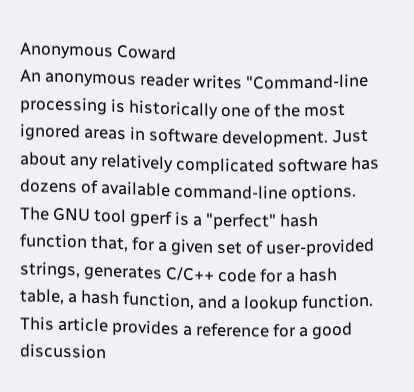Anonymous Coward
An anonymous reader writes "Command-line processing is historically one of the most ignored areas in software development. Just about any relatively complicated software has dozens of available command-line options. The GNU tool gperf is a "perfect" hash function that, for a given set of user-provided strings, generates C/C++ code for a hash table, a hash function, and a lookup function. This article provides a reference for a good discussion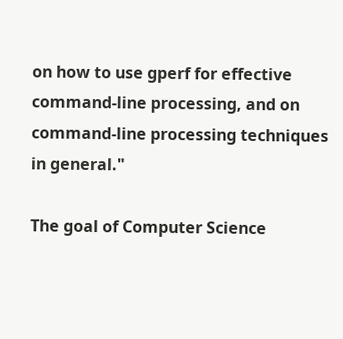on how to use gperf for effective command-line processing, and on command-line processing techniques in general."

The goal of Computer Science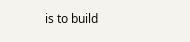is to build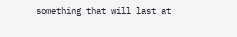something that will last at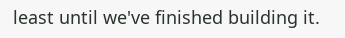least until we've finished building it.